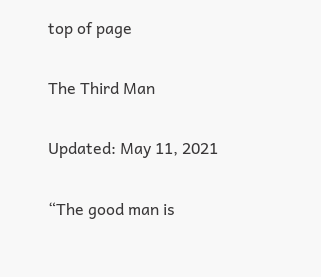top of page

The Third Man

Updated: May 11, 2021

“The good man is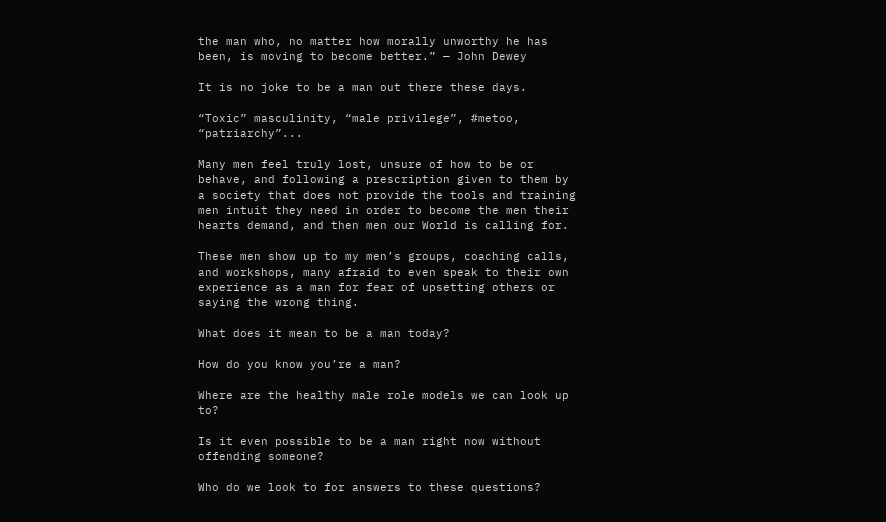the man who, no matter how morally unworthy he has been, is moving to become better.” — John Dewey

It is no joke to be a man out there these days.

“Toxic” masculinity, “male privilege”, #metoo, “patriarchy”...

Many men feel truly lost, unsure of how to be or behave, and following a prescription given to them by a society that does not provide the tools and training men intuit they need in order to become the men their hearts demand, and then men our World is calling for.

These men show up to my men’s groups, coaching calls, and workshops, many afraid to even speak to their own experience as a man for fear of upsetting others or saying the wrong thing.

What does it mean to be a man today?

How do you know you’re a man?

Where are the healthy male role models we can look up to?

Is it even possible to be a man right now without offending someone?

Who do we look to for answers to these questions?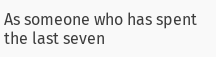As someone who has spent the last seven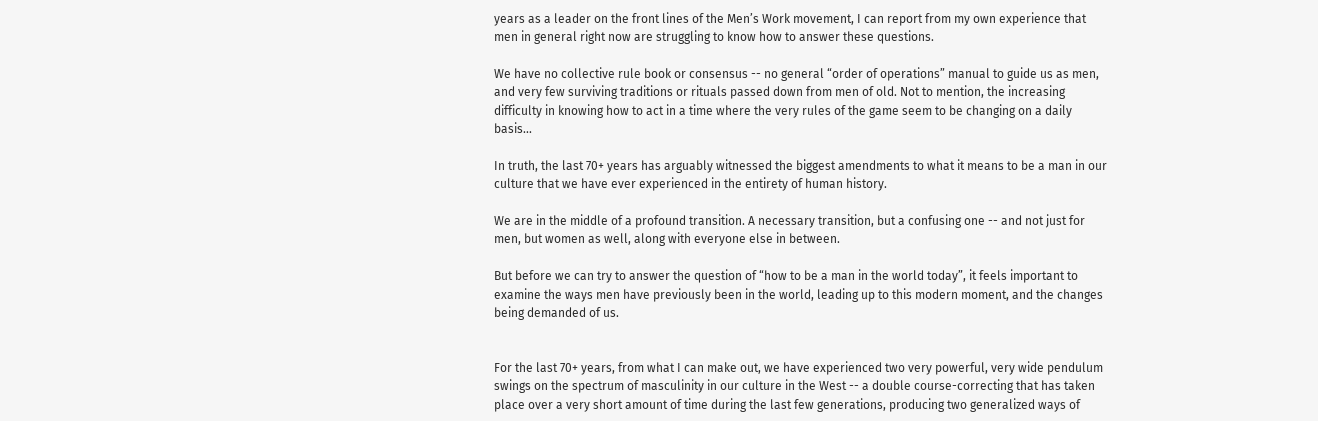years as a leader on the front lines of the Men’s Work movement, I can report from my own experience that men in general right now are struggling to know how to answer these questions.

We have no collective rule book or consensus -- no general “order of operations” manual to guide us as men, and very few surviving traditions or rituals passed down from men of old. Not to mention, the increasing difficulty in knowing how to act in a time where the very rules of the game seem to be changing on a daily basis...

In truth, the last 70+ years has arguably witnessed the biggest amendments to what it means to be a man in our culture that we have ever experienced in the entirety of human history.

We are in the middle of a profound transition. A necessary transition, but a confusing one -- and not just for men, but women as well, along with everyone else in between.

But before we can try to answer the question of “how to be a man in the world today”, it feels important to examine the ways men have previously been in the world, leading up to this modern moment, and the changes being demanded of us.


For the last 70+ years, from what I can make out, we have experienced two very powerful, very wide pendulum swings on the spectrum of masculinity in our culture in the West -- a double course-correcting that has taken place over a very short amount of time during the last few generations, producing two generalized ways of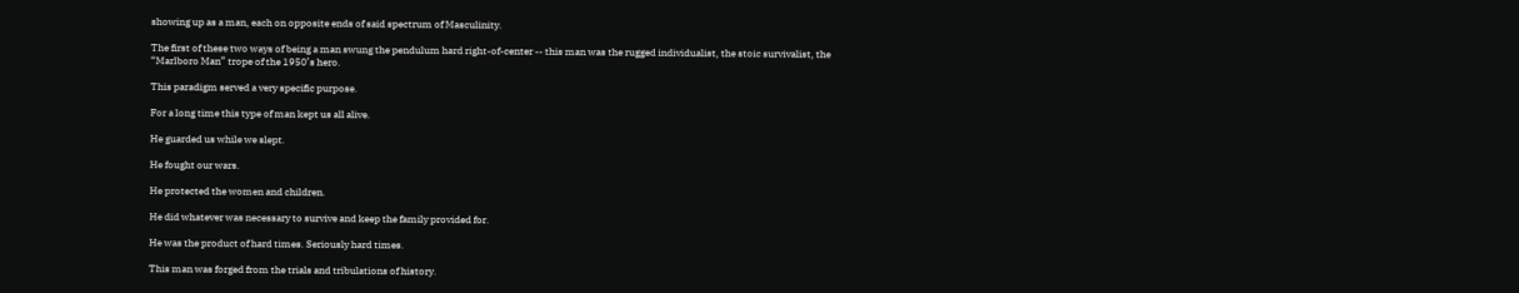showing up as a man, each on opposite ends of said spectrum of Masculinity.

The first of these two ways of being a man swung the pendulum hard right-of-center -- this man was the rugged individualist, the stoic survivalist, the “Marlboro Man” trope of the 1950’s hero.

This paradigm served a very specific purpose.

For a long time this type of man kept us all alive.

He guarded us while we slept.

He fought our wars.

He protected the women and children.

He did whatever was necessary to survive and keep the family provided for.

He was the product of hard times. Seriously hard times.

This man was forged from the trials and tribulations of history.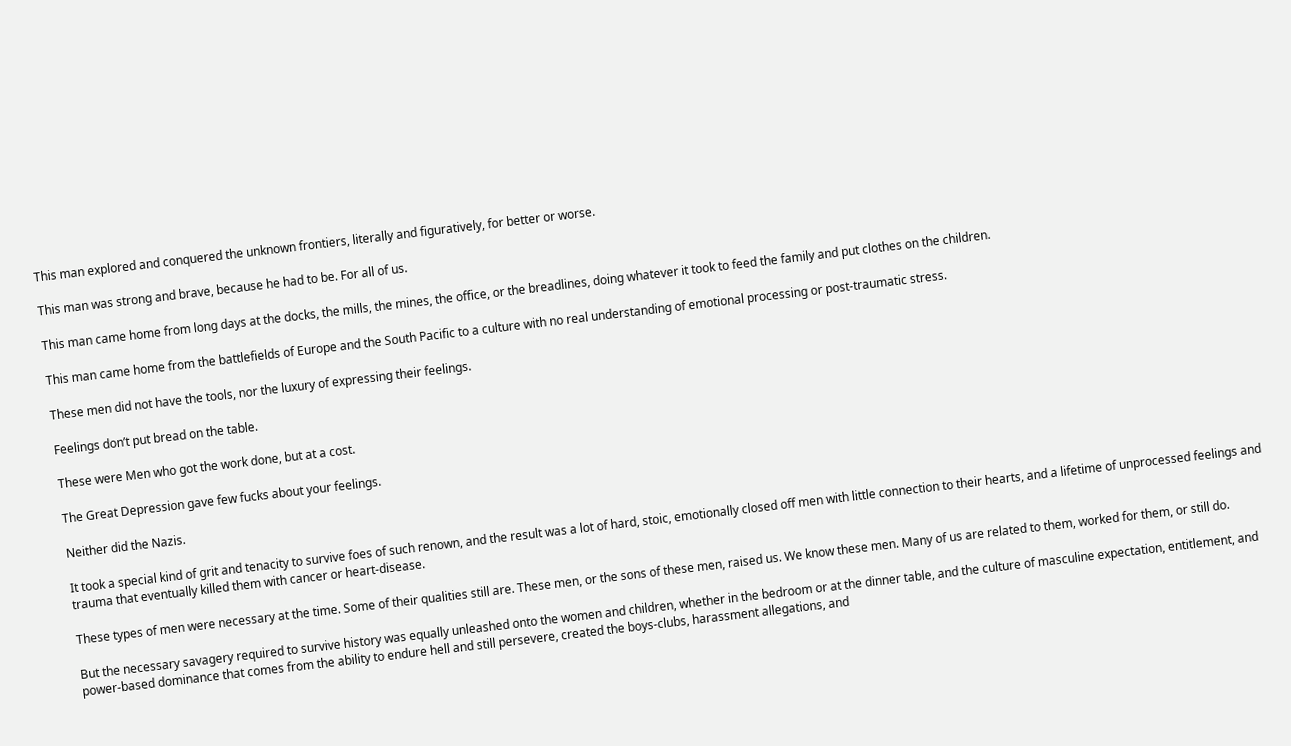This man explored and conquered the unknown frontiers, literally and figuratively, for better or worse.

This man was strong and brave, because he had to be. For all of us.

This man came home from long days at the docks, the mills, the mines, the office, or the breadlines, doing whatever it took to feed the family and put clothes on the children.

This man came home from the battlefields of Europe and the South Pacific to a culture with no real understanding of emotional processing or post-traumatic stress.

These men did not have the tools, nor the luxury of expressing their feelings.

Feelings don’t put bread on the table.

These were Men who got the work done, but at a cost.

The Great Depression gave few fucks about your feelings.

Neither did the Nazis.

It took a special kind of grit and tenacity to survive foes of such renown, and the result was a lot of hard, stoic, emotionally closed off men with little connection to their hearts, and a lifetime of unprocessed feelings and trauma that eventually killed them with cancer or heart-disease.

These types of men were necessary at the time. Some of their qualities still are. These men, or the sons of these men, raised us. We know these men. Many of us are related to them, worked for them, or still do.

But the necessary savagery required to survive history was equally unleashed onto the women and children, whether in the bedroom or at the dinner table, and the culture of masculine expectation, entitlement, and power-based dominance that comes from the ability to endure hell and still persevere, created the boys-clubs, harassment allegations, and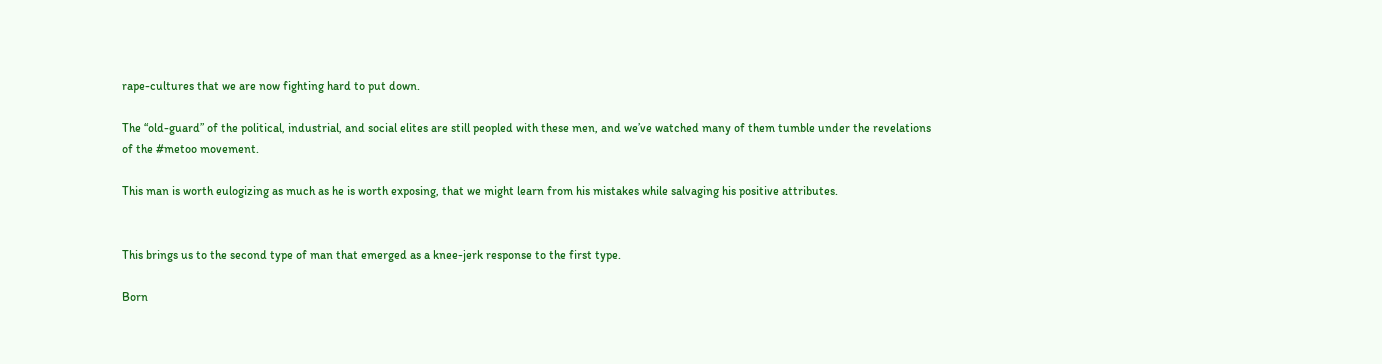rape-cultures that we are now fighting hard to put down.

The “old-guard” of the political, industrial, and social elites are still peopled with these men, and we’ve watched many of them tumble under the revelations of the #metoo movement.

This man is worth eulogizing as much as he is worth exposing, that we might learn from his mistakes while salvaging his positive attributes.


This brings us to the second type of man that emerged as a knee-jerk response to the first type.

Born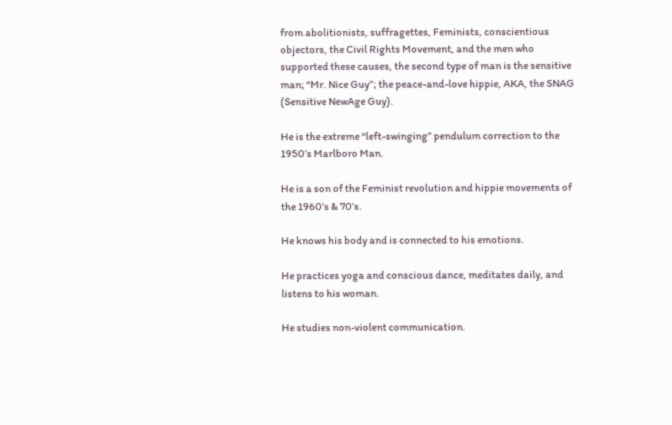from abolitionists, suffragettes, Feminists, conscientious objectors, the Civil Rights Movement, and the men who supported these causes, the second type of man is the sensitive man; “Mr. Nice Guy”; the peace-and-love hippie, AKA, the SNAG (Sensitive NewAge Guy).

He is the extreme “left-swinging” pendulum correction to the 1950’s Marlboro Man.

He is a son of the Feminist revolution and hippie movements of the 1960’s & 70’s.

He knows his body and is connected to his emotions.

He practices yoga and conscious dance, meditates daily, and listens to his woman.

He studies non-violent communication.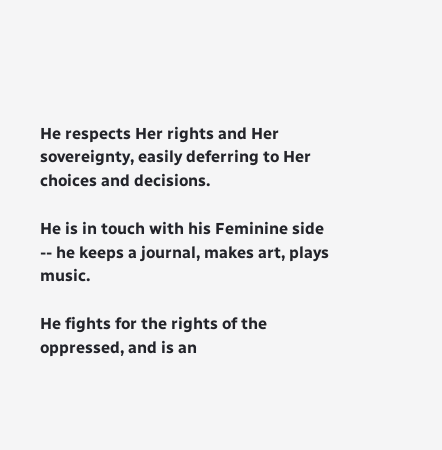He respects Her rights and Her sovereignty, easily deferring to Her choices and decisions.

He is in touch with his Feminine side -- he keeps a journal, makes art, plays music.

He fights for the rights of the oppressed, and is an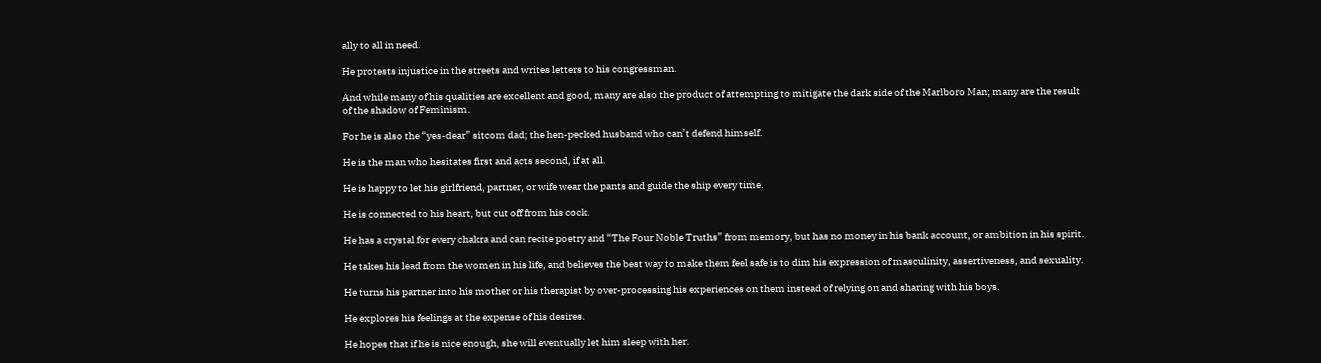ally to all in need.

He protests injustice in the streets and writes letters to his congressman.

And while many of his qualities are excellent and good, many are also the product of attempting to mitigate the dark side of the Marlboro Man; many are the result of the shadow of Feminism.

For he is also the “yes-dear” sitcom dad; the hen-pecked husband who can’t defend himself.

He is the man who hesitates first and acts second, if at all.

He is happy to let his girlfriend, partner, or wife wear the pants and guide the ship every time.

He is connected to his heart, but cut off from his cock.

He has a crystal for every chakra and can recite poetry and “The Four Noble Truths” from memory, but has no money in his bank account, or ambition in his spirit.

He takes his lead from the women in his life, and believes the best way to make them feel safe is to dim his expression of masculinity, assertiveness, and sexuality.

He turns his partner into his mother or his therapist by over-processing his experiences on them instead of relying on and sharing with his boys.

He explores his feelings at the expense of his desires.

He hopes that if he is nice enough, she will eventually let him sleep with her.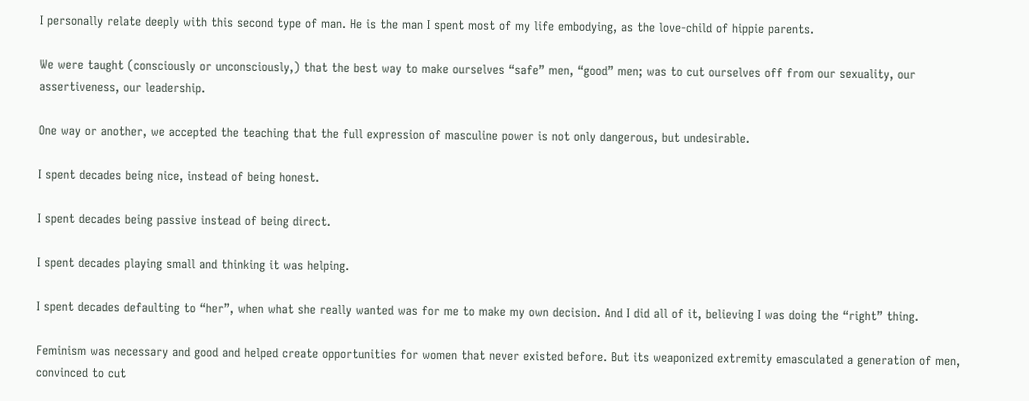I personally relate deeply with this second type of man. He is the man I spent most of my life embodying, as the love-child of hippie parents.

We were taught (consciously or unconsciously,) that the best way to make ourselves “safe” men, “good” men; was to cut ourselves off from our sexuality, our assertiveness, our leadership.

One way or another, we accepted the teaching that the full expression of masculine power is not only dangerous, but undesirable.

I spent decades being nice, instead of being honest.

I spent decades being passive instead of being direct.

I spent decades playing small and thinking it was helping.

I spent decades defaulting to “her”, when what she really wanted was for me to make my own decision. And I did all of it, believing I was doing the “right” thing.

Feminism was necessary and good and helped create opportunities for women that never existed before. But its weaponized extremity emasculated a generation of men, convinced to cut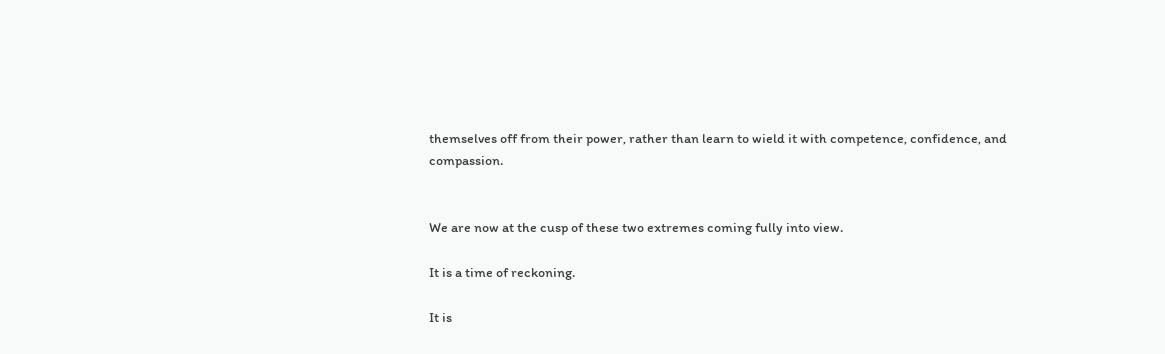themselves off from their power, rather than learn to wield it with competence, confidence, and compassion.


We are now at the cusp of these two extremes coming fully into view.

It is a time of reckoning.

It is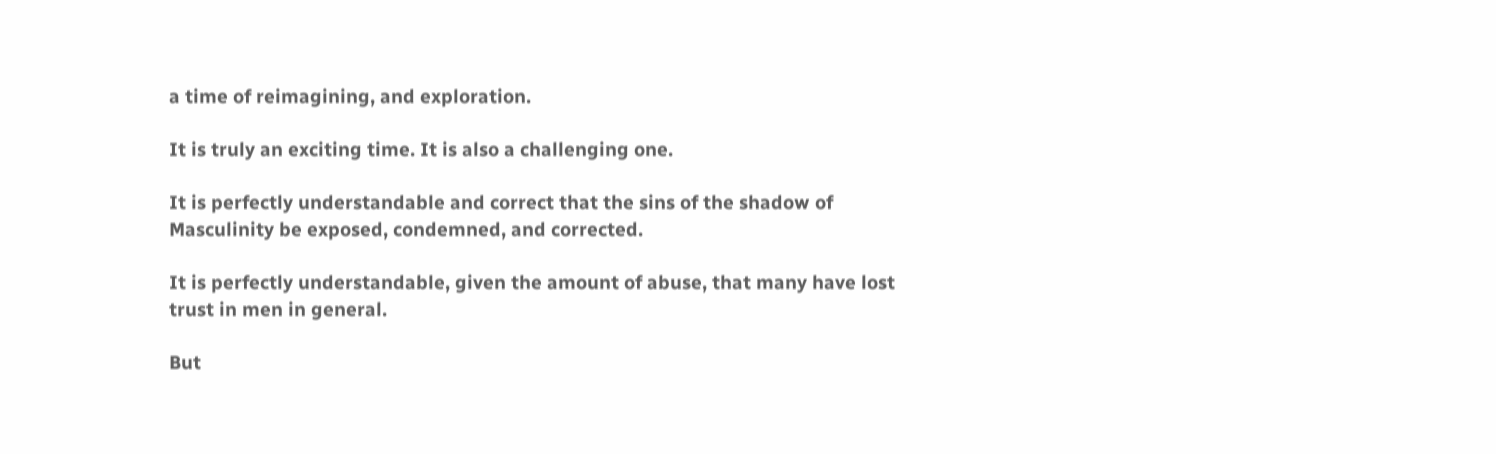a time of reimagining, and exploration.

It is truly an exciting time. It is also a challenging one.

It is perfectly understandable and correct that the sins of the shadow of Masculinity be exposed, condemned, and corrected.

It is perfectly understandable, given the amount of abuse, that many have lost trust in men in general.

But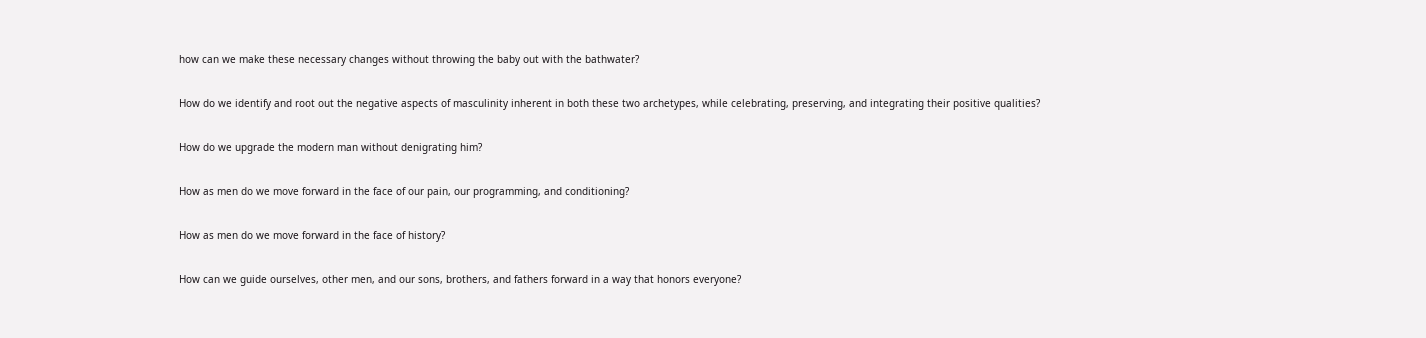how can we make these necessary changes without throwing the baby out with the bathwater?

How do we identify and root out the negative aspects of masculinity inherent in both these two archetypes, while celebrating, preserving, and integrating their positive qualities?

How do we upgrade the modern man without denigrating him?

How as men do we move forward in the face of our pain, our programming, and conditioning?

How as men do we move forward in the face of history?

How can we guide ourselves, other men, and our sons, brothers, and fathers forward in a way that honors everyone?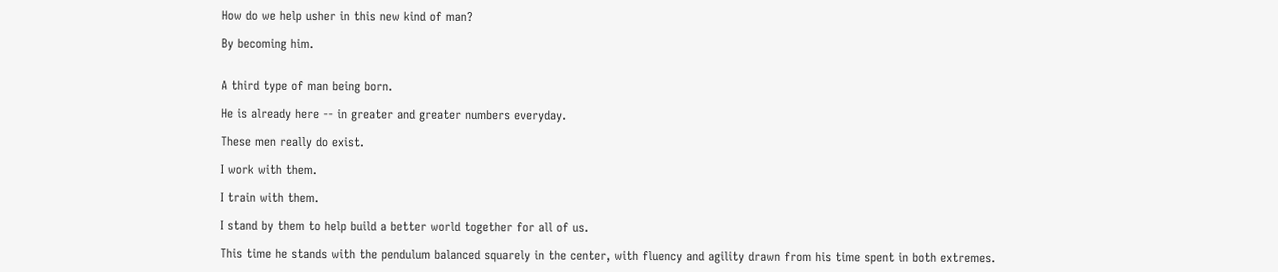How do we help usher in this new kind of man?

By becoming him.


A third type of man being born.

He is already here -- in greater and greater numbers everyday.

These men really do exist.

I work with them.

I train with them.

I stand by them to help build a better world together for all of us.

This time he stands with the pendulum balanced squarely in the center, with fluency and agility drawn from his time spent in both extremes.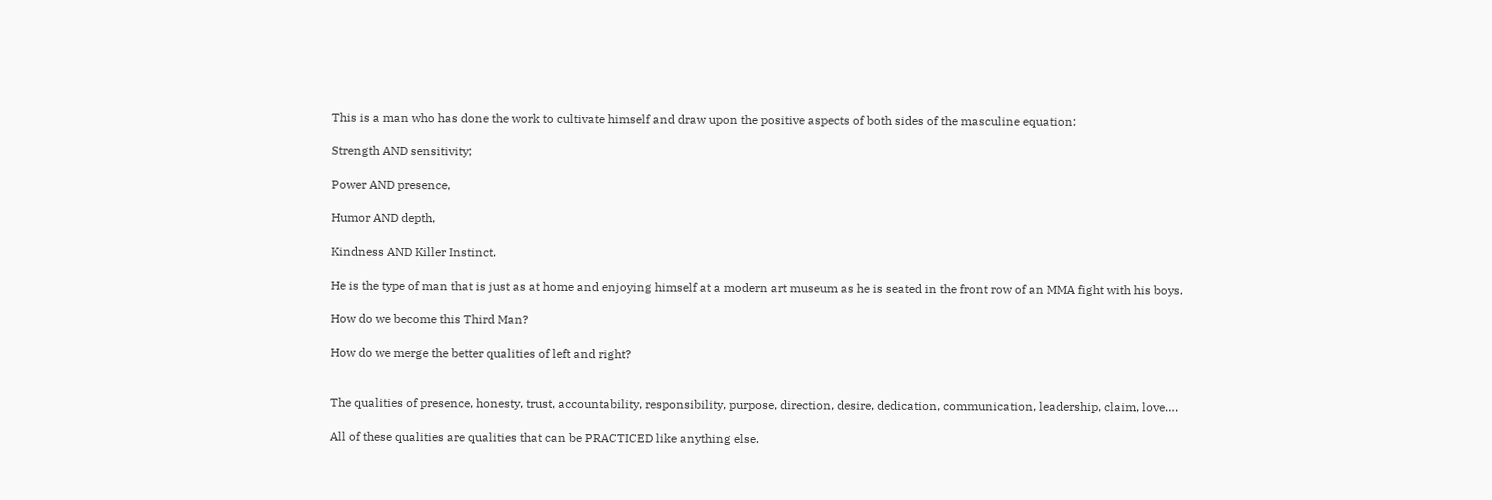This is a man who has done the work to cultivate himself and draw upon the positive aspects of both sides of the masculine equation:

Strength AND sensitivity;

Power AND presence,

Humor AND depth,

Kindness AND Killer Instinct.

He is the type of man that is just as at home and enjoying himself at a modern art museum as he is seated in the front row of an MMA fight with his boys.

How do we become this Third Man?

How do we merge the better qualities of left and right?


The qualities of presence, honesty, trust, accountability, responsibility, purpose, direction, desire, dedication, communication, leadership, claim, love….

All of these qualities are qualities that can be PRACTICED like anything else.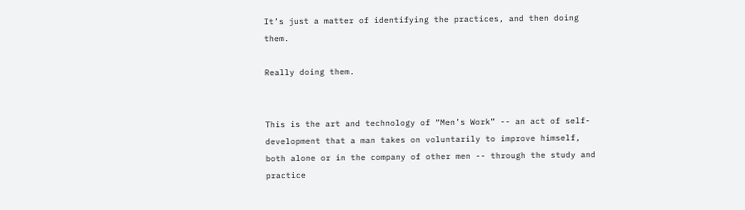It’s just a matter of identifying the practices, and then doing them.

Really doing them.


This is the art and technology of “Men’s Work” -- an act of self-development that a man takes on voluntarily to improve himself, both alone or in the company of other men -- through the study and practice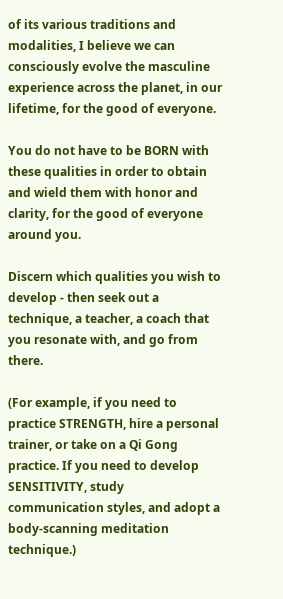of its various traditions and modalities, I believe we can consciously evolve the masculine experience across the planet, in our lifetime, for the good of everyone.

You do not have to be BORN with these qualities in order to obtain and wield them with honor and clarity, for the good of everyone around you.

Discern which qualities you wish to develop - then seek out a technique, a teacher, a coach that you resonate with, and go from there.

(For example, if you need to practice STRENGTH, hire a personal trainer, or take on a Qi Gong practice. If you need to develop SENSITIVITY, study communication styles, and adopt a body-scanning meditation technique.)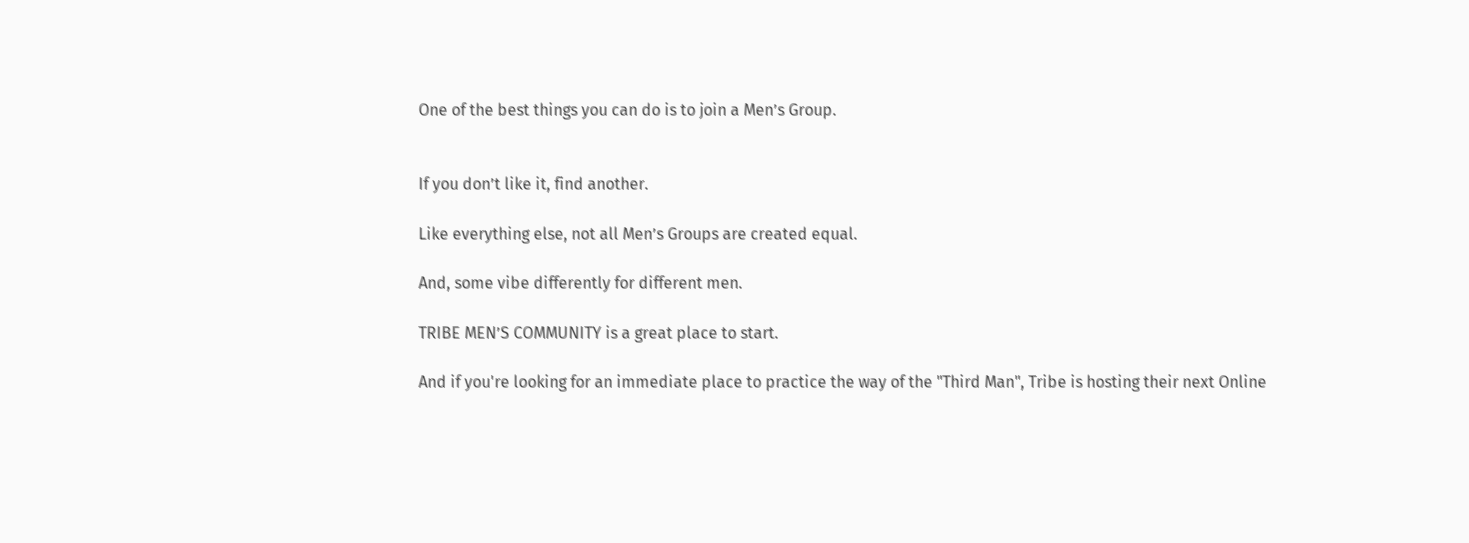One of the best things you can do is to join a Men’s Group.


If you don’t like it, find another.

Like everything else, not all Men’s Groups are created equal.

And, some vibe differently for different men.

TRIBE MEN’S COMMUNITY is a great place to start.

And if you're looking for an immediate place to practice the way of the "Third Man", Tribe is hosting their next Online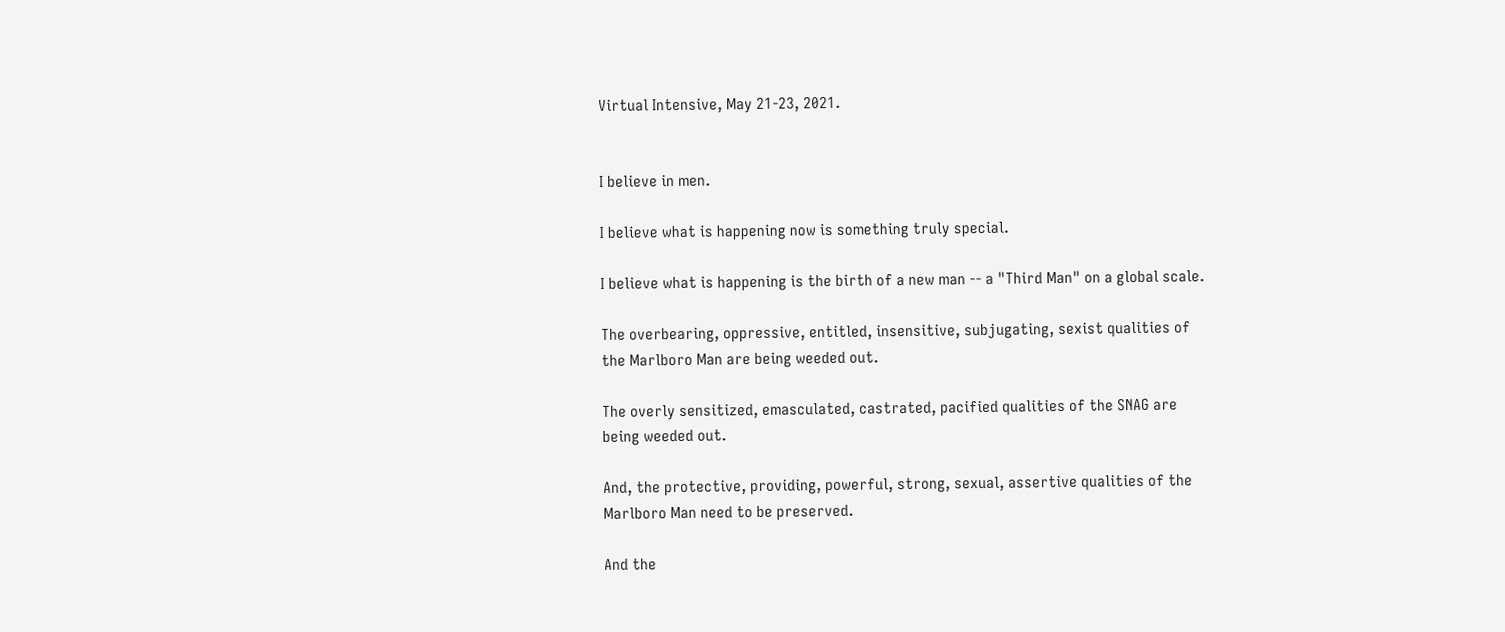Virtual Intensive, May 21-23, 2021.


I believe in men.

I believe what is happening now is something truly special.

I believe what is happening is the birth of a new man -- a "Third Man" on a global scale.

The overbearing, oppressive, entitled, insensitive, subjugating, sexist qualities of the Marlboro Man are being weeded out.

The overly sensitized, emasculated, castrated, pacified qualities of the SNAG are being weeded out.

And, the protective, providing, powerful, strong, sexual, assertive qualities of the Marlboro Man need to be preserved.

And the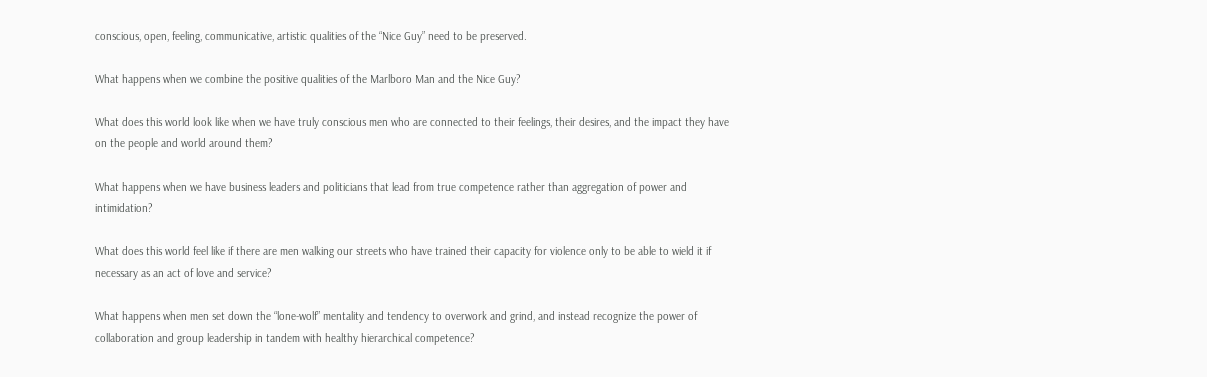conscious, open, feeling, communicative, artistic qualities of the “Nice Guy” need to be preserved.

What happens when we combine the positive qualities of the Marlboro Man and the Nice Guy?

What does this world look like when we have truly conscious men who are connected to their feelings, their desires, and the impact they have on the people and world around them?

What happens when we have business leaders and politicians that lead from true competence rather than aggregation of power and intimidation?

What does this world feel like if there are men walking our streets who have trained their capacity for violence only to be able to wield it if necessary as an act of love and service?

What happens when men set down the “lone-wolf” mentality and tendency to overwork and grind, and instead recognize the power of collaboration and group leadership in tandem with healthy hierarchical competence?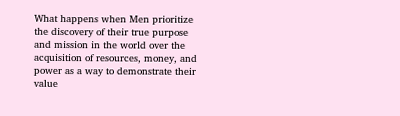What happens when Men prioritize the discovery of their true purpose and mission in the world over the acquisition of resources, money, and power as a way to demonstrate their value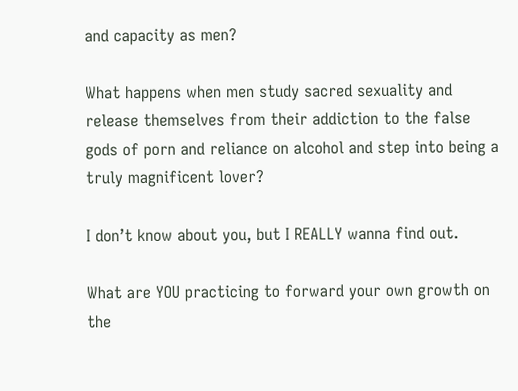and capacity as men?

What happens when men study sacred sexuality and release themselves from their addiction to the false gods of porn and reliance on alcohol and step into being a truly magnificent lover?

I don’t know about you, but I REALLY wanna find out.

What are YOU practicing to forward your own growth on the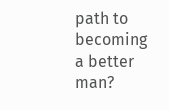path to becoming a better man?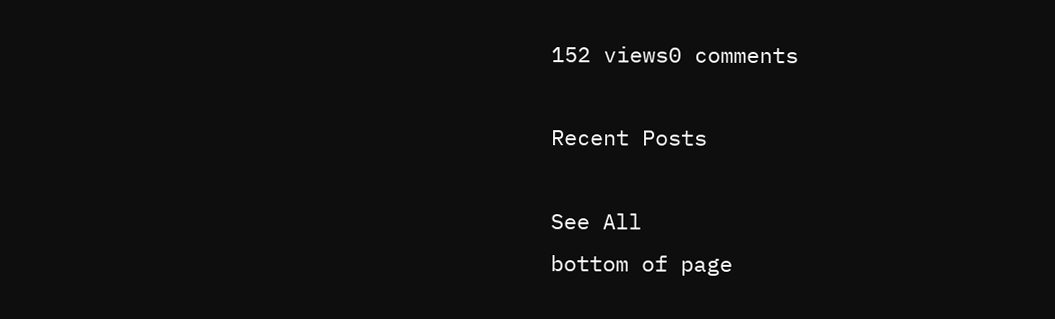152 views0 comments

Recent Posts

See All
bottom of page